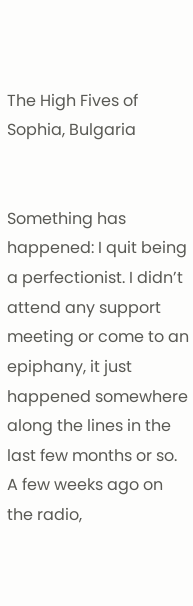The High Fives of Sophia, Bulgaria


Something has happened: I quit being a perfectionist. I didn’t attend any support meeting or come to an epiphany, it just happened somewhere along the lines in the last few months or so. A few weeks ago on the radio,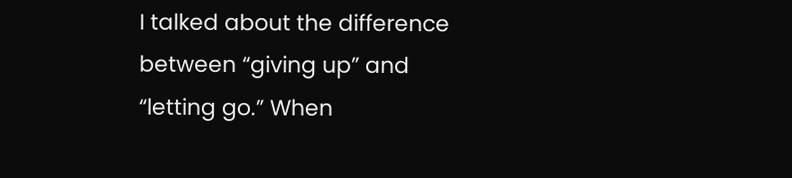I talked about the difference between “giving up” and “letting go.” When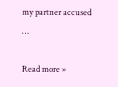my partner accused …

Read more »